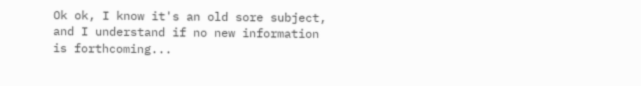Ok ok, I know it's an old sore subject, and I understand if no new information is forthcoming...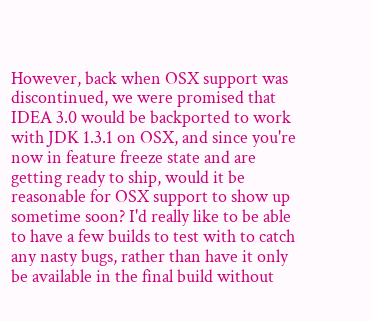However, back when OSX support was discontinued, we were promised that IDEA 3.0 would be backported to work with JDK 1.3.1 on OSX, and since you're now in feature freeze state and are getting ready to ship, would it be reasonable for OSX support to show up sometime soon? I'd really like to be able to have a few builds to test with to catch any nasty bugs, rather than have it only be available in the final build without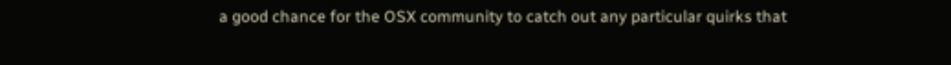a good chance for the OSX community to catch out any particular quirks that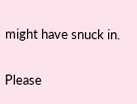might have snuck in.


Please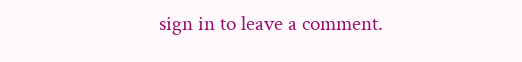sign in to leave a comment.